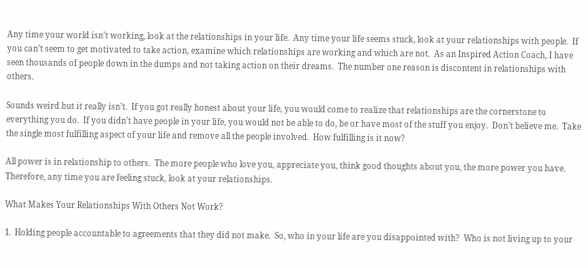Any time your world isn’t working, look at the relationships in your life.  Any time your life seems stuck, look at your relationships with people.  If you can’t seem to get motivated to take action, examine which relationships are working and which are not.  As an Inspired Action Coach, I have seen thousands of people down in the dumps and not taking action on their dreams.  The number one reason is discontent in relationships with others.

Sounds weird but it really isn’t.  If you got really honest about your life, you would come to realize that relationships are the cornerstone to everything you do.  If you didn’t have people in your life, you would not be able to do, be or have most of the stuff you enjoy.  Don’t believe me.  Take the single most fulfilling aspect of your life and remove all the people involved.  How fulfilling is it now?

All power is in relationship to others.  The more people who love you, appreciate you, think good thoughts about you, the more power you have.  Therefore, any time you are feeling stuck, look at your relationships.

What Makes Your Relationships With Others Not Work?

1.  Holding people accountable to agreements that they did not make.  So, who in your life are you disappointed with?  Who is not living up to your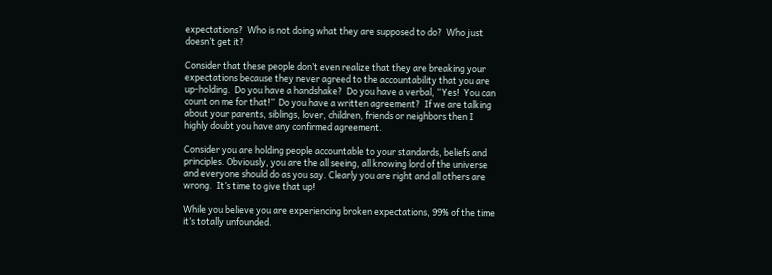expectations?  Who is not doing what they are supposed to do?  Who just doesn’t get it?

Consider that these people don’t even realize that they are breaking your expectations because they never agreed to the accountability that you are up-holding.  Do you have a handshake?  Do you have a verbal, “Yes!  You can count on me for that!”  Do you have a written agreement?  If we are talking about your parents, siblings, lover, children, friends or neighbors then I highly doubt you have any confirmed agreement.

Consider you are holding people accountable to your standards, beliefs and principles. Obviously, you are the all seeing, all knowing lord of the universe and everyone should do as you say. Clearly you are right and all others are wrong.  It’s time to give that up!

While you believe you are experiencing broken expectations, 99% of the time it’s totally unfounded.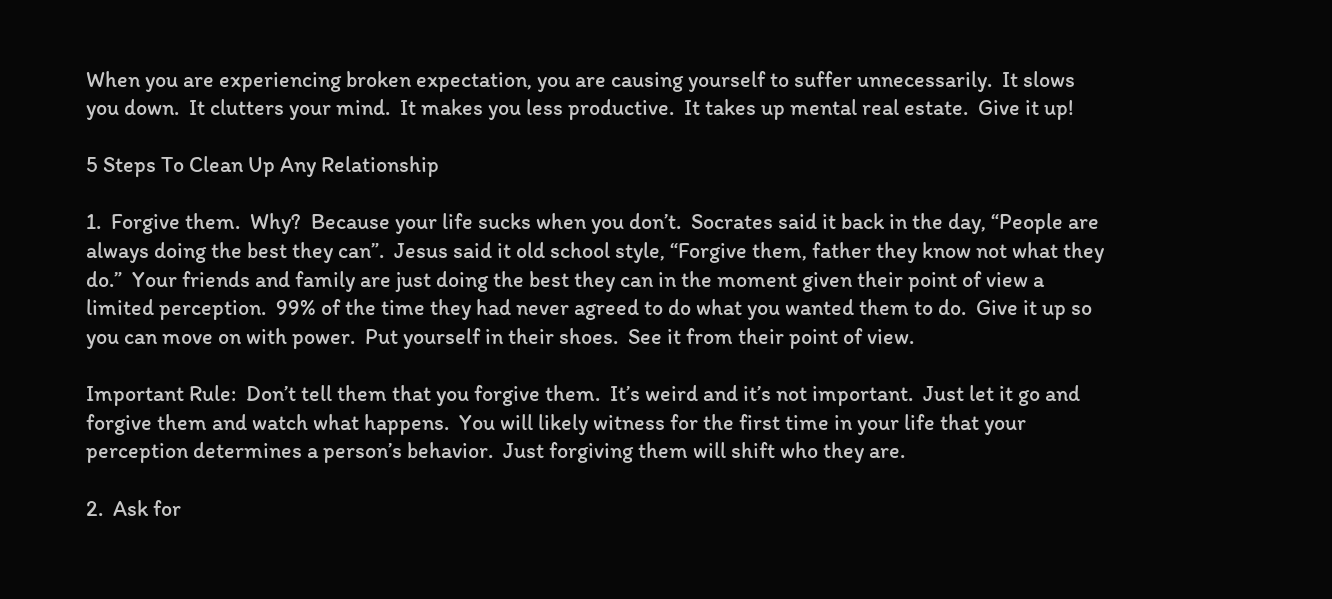When you are experiencing broken expectation, you are causing yourself to suffer unnecessarily.  It slows you down.  It clutters your mind.  It makes you less productive.  It takes up mental real estate.  Give it up!

5 Steps To Clean Up Any Relationship

1.  Forgive them.  Why?  Because your life sucks when you don’t.  Socrates said it back in the day, “People are always doing the best they can”.  Jesus said it old school style, “Forgive them, father they know not what they do.”  Your friends and family are just doing the best they can in the moment given their point of view a limited perception.  99% of the time they had never agreed to do what you wanted them to do.  Give it up so you can move on with power.  Put yourself in their shoes.  See it from their point of view.

Important Rule:  Don’t tell them that you forgive them.  It’s weird and it’s not important.  Just let it go and forgive them and watch what happens.  You will likely witness for the first time in your life that your perception determines a person’s behavior.  Just forgiving them will shift who they are.

2.  Ask for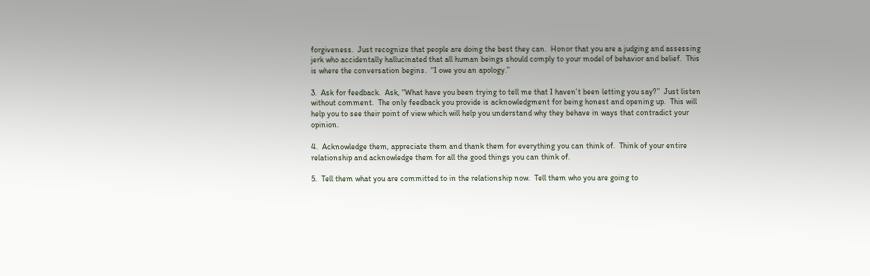forgiveness.  Just recognize that people are doing the best they can.  Honor that you are a judging and assessing jerk who accidentally hallucinated that all human beings should comply to your model of behavior and belief.  This is where the conversation begins.  “I owe you an apology.”

3.  Ask for feedback.  Ask, “What have you been trying to tell me that I haven’t been letting you say?”  Just listen without comment.  The only feedback you provide is acknowledgment for being honest and opening up.  This will help you to see their point of view which will help you understand why they behave in ways that contradict your opinion.

4.  Acknowledge them, appreciate them and thank them for everything you can think of.  Think of your entire relationship and acknowledge them for all the good things you can think of.

5.  Tell them what you are committed to in the relationship now.  Tell them who you are going to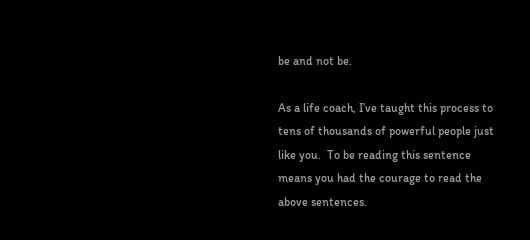be and not be.

As a life coach, I’ve taught this process to tens of thousands of powerful people just like you.  To be reading this sentence means you had the courage to read the above sentences.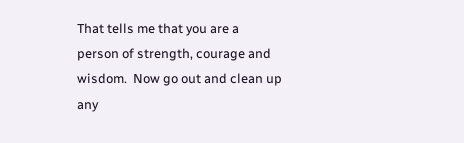That tells me that you are a person of strength, courage and wisdom.  Now go out and clean up any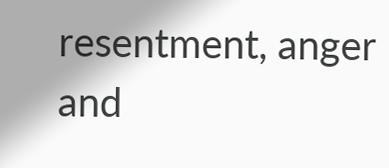resentment, anger and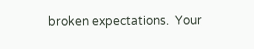broken expectations.  Your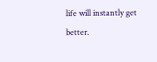life will instantly get better.